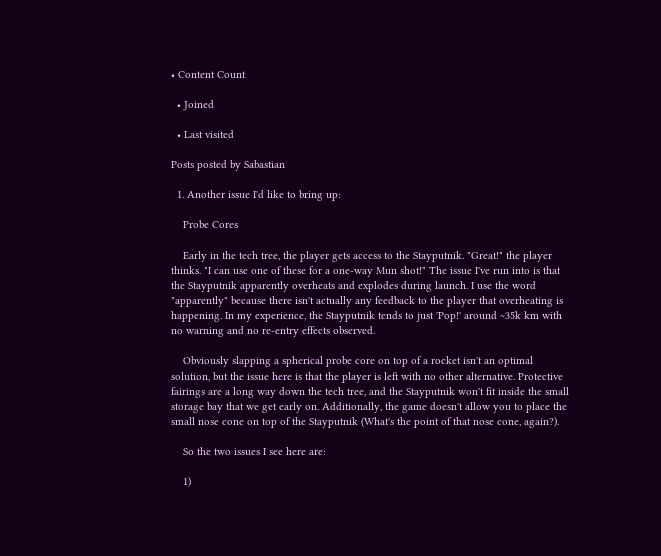• Content Count

  • Joined

  • Last visited

Posts posted by Sabastian

  1. Another issue I'd like to bring up:

    Probe Cores

    Early in the tech tree, the player gets access to the Stayputnik. "Great!" the player thinks. "I can use one of these for a one-way Mun shot!" The issue I've run into is that the Stayputnik apparently overheats and explodes during launch. I use the word "apparently" because there isn't actually any feedback to the player that overheating is happening. In my experience, the Stayputnik tends to just 'Pop!' around ~35k km with no warning and no re-entry effects observed.

    Obviously slapping a spherical probe core on top of a rocket isn't an optimal solution, but the issue here is that the player is left with no other alternative. Protective fairings are a long way down the tech tree, and the Stayputnik won't fit inside the small storage bay that we get early on. Additionally, the game doesn't allow you to place the small nose cone on top of the Stayputnik (What's the point of that nose cone, again?).

    So the two issues I see here are:

    1)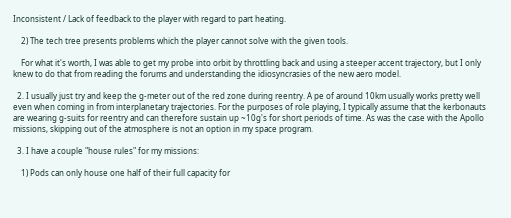Inconsistent / Lack of feedback to the player with regard to part heating.

    2) The tech tree presents problems which the player cannot solve with the given tools.

    For what it's worth, I was able to get my probe into orbit by throttling back and using a steeper accent trajectory, but I only knew to do that from reading the forums and understanding the idiosyncrasies of the new aero model.

  2. I usually just try and keep the g-meter out of the red zone during reentry. A pe of around 10km usually works pretty well even when coming in from interplanetary trajectories. For the purposes of role playing, I typically assume that the kerbonauts are wearing g-suits for reentry and can therefore sustain up ~10g's for short periods of time. As was the case with the Apollo missions, skipping out of the atmosphere is not an option in my space program.

  3. I have a couple "house rules" for my missions:

    1) Pods can only house one half of their full capacity for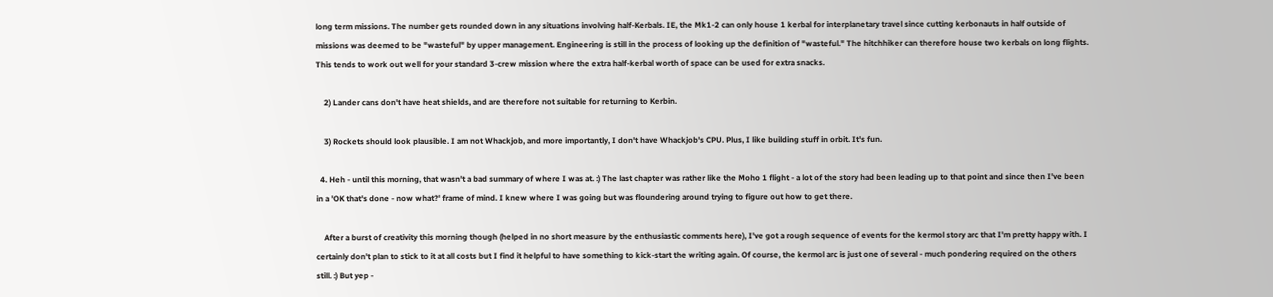long term missions. The number gets rounded down in any situations involving half-Kerbals. IE, the Mk1-2 can only house 1 kerbal for interplanetary travel since cutting kerbonauts in half outside of missions was deemed to be "wasteful" by upper management. Engineering is still in the process of looking up the definition of "wasteful." The hitchhiker can therefore house two kerbals on long flights. This tends to work out well for your standard 3-crew mission where the extra half-kerbal worth of space can be used for extra snacks.

    2) Lander cans don't have heat shields, and are therefore not suitable for returning to Kerbin.

    3) Rockets should look plausible. I am not Whackjob, and more importantly, I don't have Whackjob's CPU. Plus, I like building stuff in orbit. It's fun.

  4. Heh - until this morning, that wasn't a bad summary of where I was at. :) The last chapter was rather like the Moho 1 flight - a lot of the story had been leading up to that point and since then I've been in a 'OK that's done - now what?' frame of mind. I knew where I was going but was floundering around trying to figure out how to get there.

    After a burst of creativity this morning though (helped in no short measure by the enthusiastic comments here), I've got a rough sequence of events for the kermol story arc that I'm pretty happy with. I certainly don't plan to stick to it at all costs but I find it helpful to have something to kick-start the writing again. Of course, the kermol arc is just one of several - much pondering required on the others still. :) But yep -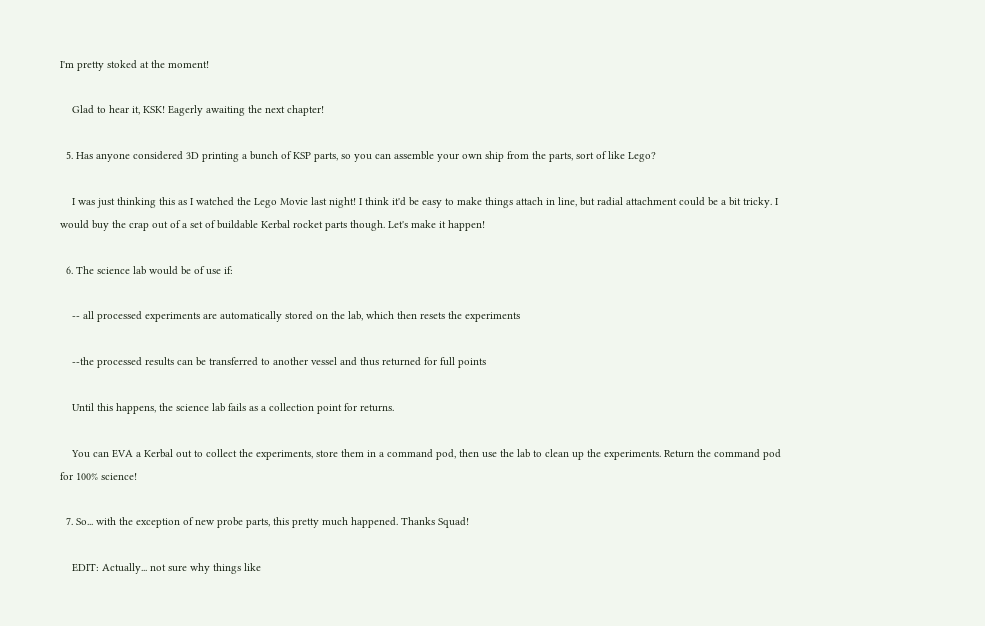I'm pretty stoked at the moment!

    Glad to hear it, KSK! Eagerly awaiting the next chapter!

  5. Has anyone considered 3D printing a bunch of KSP parts, so you can assemble your own ship from the parts, sort of like Lego?

    I was just thinking this as I watched the Lego Movie last night! I think it'd be easy to make things attach in line, but radial attachment could be a bit tricky. I would buy the crap out of a set of buildable Kerbal rocket parts though. Let's make it happen!

  6. The science lab would be of use if:

    -- all processed experiments are automatically stored on the lab, which then resets the experiments

    --the processed results can be transferred to another vessel and thus returned for full points

    Until this happens, the science lab fails as a collection point for returns.

    You can EVA a Kerbal out to collect the experiments, store them in a command pod, then use the lab to clean up the experiments. Return the command pod for 100% science!

  7. So... with the exception of new probe parts, this pretty much happened. Thanks Squad!

    EDIT: Actually... not sure why things like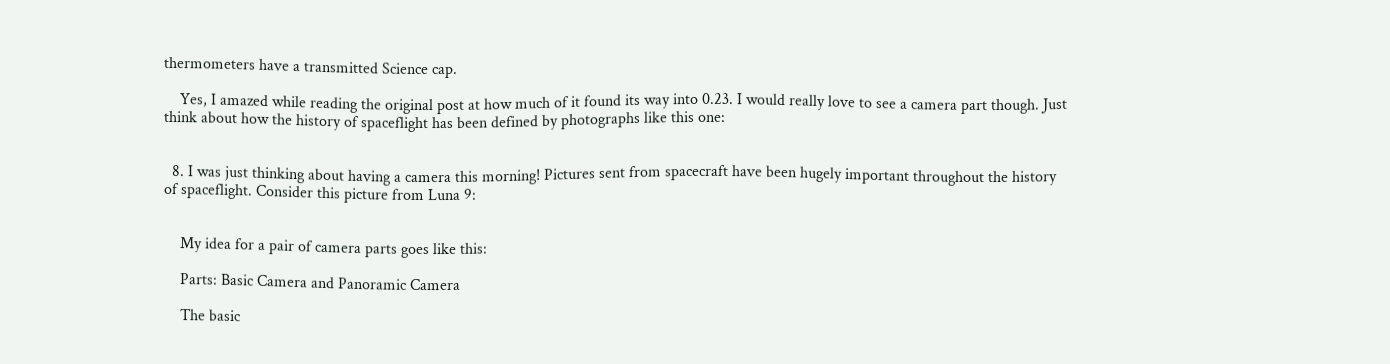thermometers have a transmitted Science cap.

    Yes, I amazed while reading the original post at how much of it found its way into 0.23. I would really love to see a camera part though. Just think about how the history of spaceflight has been defined by photographs like this one:


  8. I was just thinking about having a camera this morning! Pictures sent from spacecraft have been hugely important throughout the history of spaceflight. Consider this picture from Luna 9:


    My idea for a pair of camera parts goes like this:

    Parts: Basic Camera and Panoramic Camera

    The basic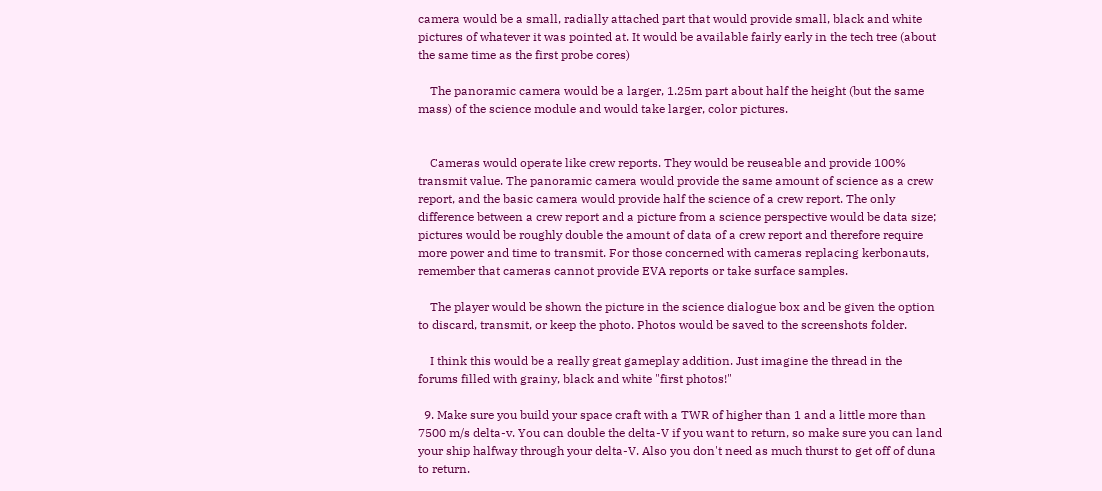camera would be a small, radially attached part that would provide small, black and white pictures of whatever it was pointed at. It would be available fairly early in the tech tree (about the same time as the first probe cores)

    The panoramic camera would be a larger, 1.25m part about half the height (but the same mass) of the science module and would take larger, color pictures.


    Cameras would operate like crew reports. They would be reuseable and provide 100% transmit value. The panoramic camera would provide the same amount of science as a crew report, and the basic camera would provide half the science of a crew report. The only difference between a crew report and a picture from a science perspective would be data size; pictures would be roughly double the amount of data of a crew report and therefore require more power and time to transmit. For those concerned with cameras replacing kerbonauts, remember that cameras cannot provide EVA reports or take surface samples.

    The player would be shown the picture in the science dialogue box and be given the option to discard, transmit, or keep the photo. Photos would be saved to the screenshots folder.

    I think this would be a really great gameplay addition. Just imagine the thread in the forums filled with grainy, black and white "first photos!"

  9. Make sure you build your space craft with a TWR of higher than 1 and a little more than 7500 m/s delta-v. You can double the delta-V if you want to return, so make sure you can land your ship halfway through your delta-V. Also you don't need as much thurst to get off of duna to return.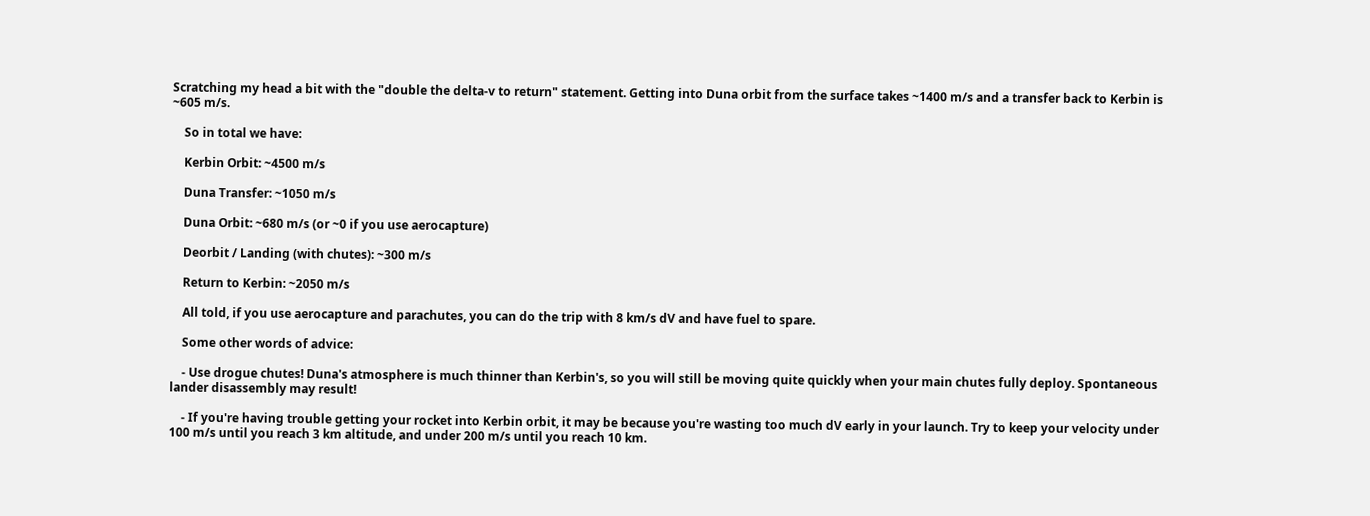Scratching my head a bit with the "double the delta-v to return" statement. Getting into Duna orbit from the surface takes ~1400 m/s and a transfer back to Kerbin is ~605 m/s.

    So in total we have:

    Kerbin Orbit: ~4500 m/s

    Duna Transfer: ~1050 m/s

    Duna Orbit: ~680 m/s (or ~0 if you use aerocapture)

    Deorbit / Landing (with chutes): ~300 m/s

    Return to Kerbin: ~2050 m/s

    All told, if you use aerocapture and parachutes, you can do the trip with 8 km/s dV and have fuel to spare.

    Some other words of advice:

    - Use drogue chutes! Duna's atmosphere is much thinner than Kerbin's, so you will still be moving quite quickly when your main chutes fully deploy. Spontaneous lander disassembly may result!

    - If you're having trouble getting your rocket into Kerbin orbit, it may be because you're wasting too much dV early in your launch. Try to keep your velocity under 100 m/s until you reach 3 km altitude, and under 200 m/s until you reach 10 km.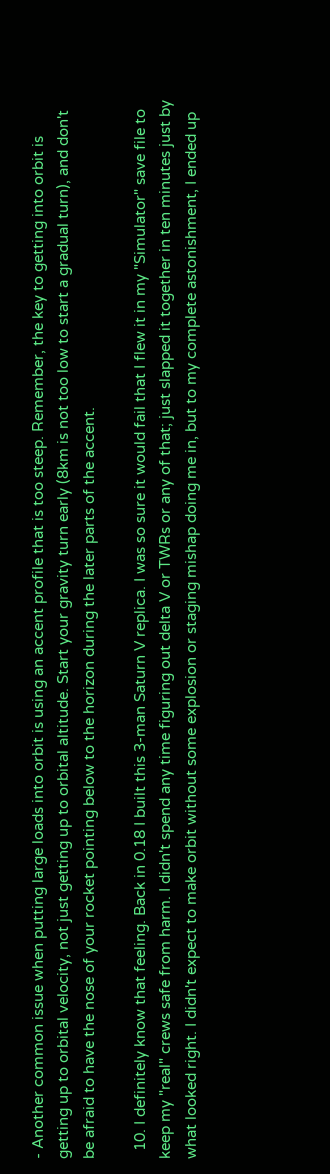- Another common issue when putting large loads into orbit is using an accent profile that is too steep. Remember, the key to getting into orbit is getting up to orbital velocity, not just getting up to orbital altitude. Start your gravity turn early (8km is not too low to start a gradual turn), and don't be afraid to have the nose of your rocket pointing below to the horizon during the later parts of the accent.

  10. I definitely know that feeling. Back in 0.18 I built this 3-man Saturn V replica. I was so sure it would fail that I flew it in my "Simulator" save file to keep my "real" crews safe from harm. I didn't spend any time figuring out delta V or TWRs or any of that; just slapped it together in ten minutes just by what looked right. I didn't expect to make orbit without some explosion or staging mishap doing me in, but to my complete astonishment, I ended up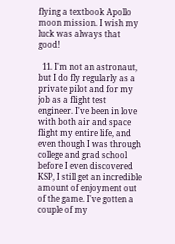flying a textbook Apollo moon mission. I wish my luck was always that good!

  11. I'm not an astronaut, but I do fly regularly as a private pilot and for my job as a flight test engineer. I've been in love with both air and space flight my entire life, and even though I was through college and grad school before I even discovered KSP, I still get an incredible amount of enjoyment out of the game. I've gotten a couple of my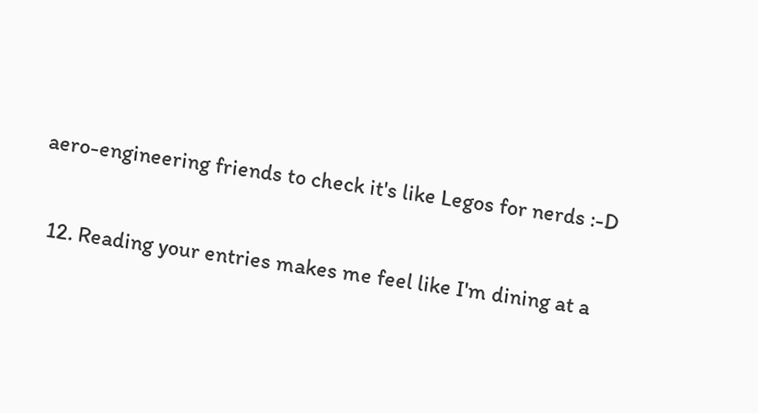aero-engineering friends to check it's like Legos for nerds :-D

  12. Reading your entries makes me feel like I'm dining at a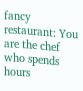fancy restaurant: You are the chef who spends hours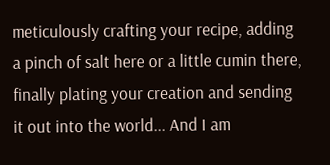meticulously crafting your recipe, adding a pinch of salt here or a little cumin there, finally plating your creation and sending it out into the world... And I am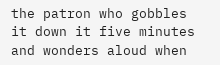the patron who gobbles it down it five minutes and wonders aloud when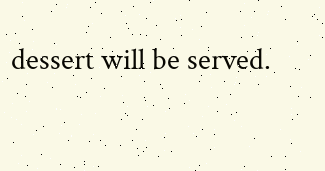dessert will be served.